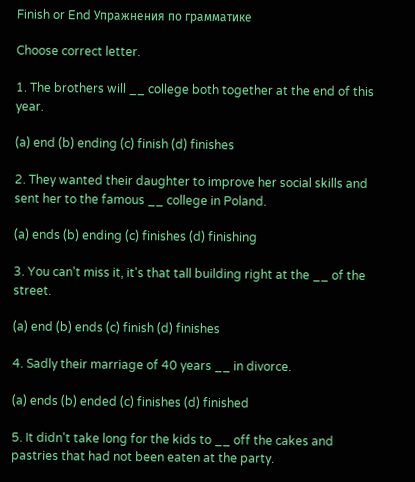Finish or End Упражнения по грамматике

Choose correct letter.

1. The brothers will __ college both together at the end of this year.

(a) end (b) ending (c) finish (d) finishes

2. They wanted their daughter to improve her social skills and sent her to the famous __ college in Poland.

(a) ends (b) ending (c) finishes (d) finishing

3. You can't miss it, it's that tall building right at the __ of the street.

(a) end (b) ends (c) finish (d) finishes

4. Sadly their marriage of 40 years __ in divorce.

(a) ends (b) ended (c) finishes (d) finished

5. It didn't take long for the kids to __ off the cakes and pastries that had not been eaten at the party.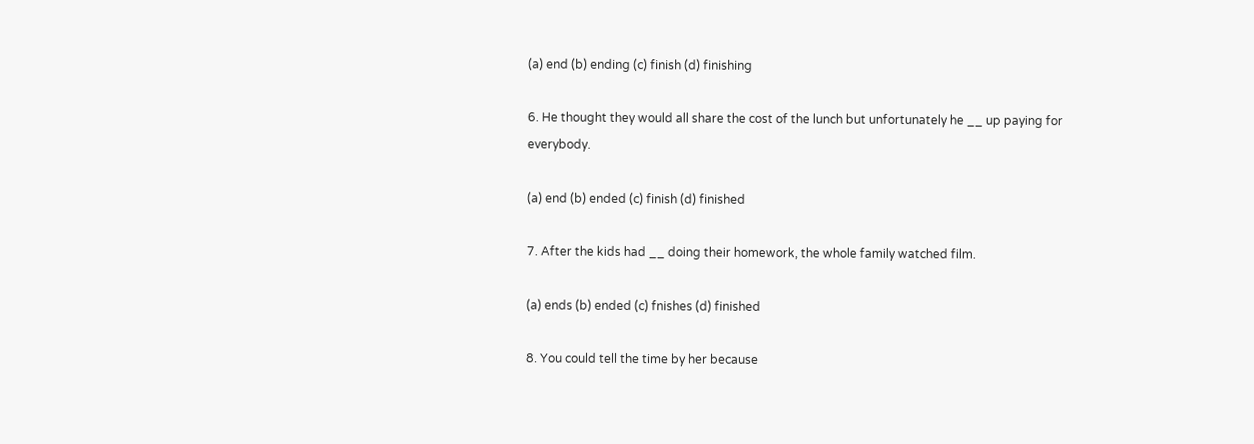(a) end (b) ending (c) finish (d) finishing

6. He thought they would all share the cost of the lunch but unfortunately he __ up paying for everybody.

(a) end (b) ended (c) finish (d) finished

7. After the kids had __ doing their homework, the whole family watched film.

(a) ends (b) ended (c) fnishes (d) finished

8. You could tell the time by her because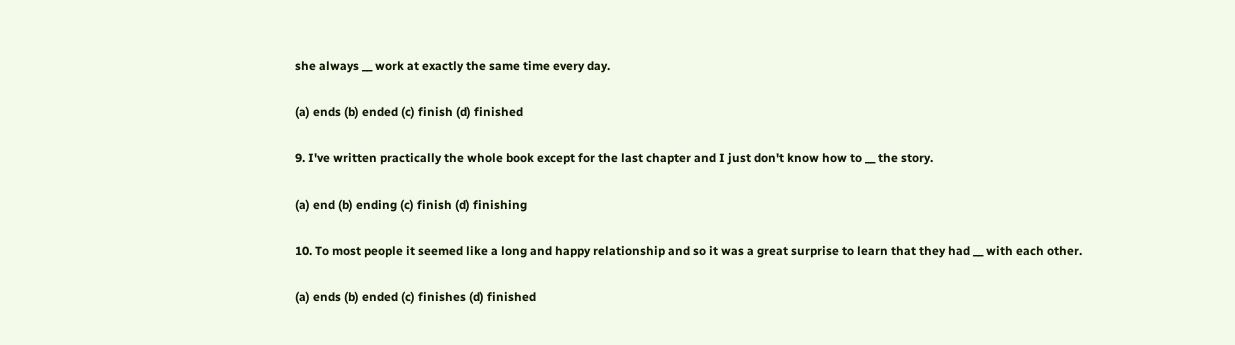she always __ work at exactly the same time every day.

(a) ends (b) ended (c) finish (d) finished

9. I've written practically the whole book except for the last chapter and I just don't know how to __ the story.

(a) end (b) ending (c) finish (d) finishing

10. To most people it seemed like a long and happy relationship and so it was a great surprise to learn that they had __ with each other.

(a) ends (b) ended (c) finishes (d) finished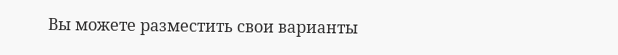Вы можете разместить свои варианты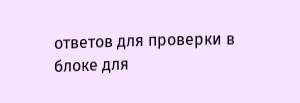ответов для проверки в блоке для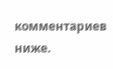комментариев ниже.